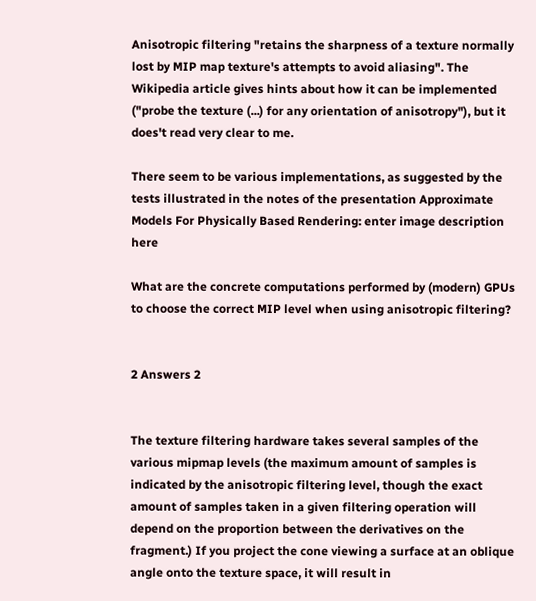Anisotropic filtering "retains the sharpness of a texture normally lost by MIP map texture's attempts to avoid aliasing". The Wikipedia article gives hints about how it can be implemented ("probe the texture (...) for any orientation of anisotropy"), but it does't read very clear to me.

There seem to be various implementations, as suggested by the tests illustrated in the notes of the presentation Approximate Models For Physically Based Rendering: enter image description here

What are the concrete computations performed by (modern) GPUs to choose the correct MIP level when using anisotropic filtering?


2 Answers 2


The texture filtering hardware takes several samples of the various mipmap levels (the maximum amount of samples is indicated by the anisotropic filtering level, though the exact amount of samples taken in a given filtering operation will depend on the proportion between the derivatives on the fragment.) If you project the cone viewing a surface at an oblique angle onto the texture space, it will result in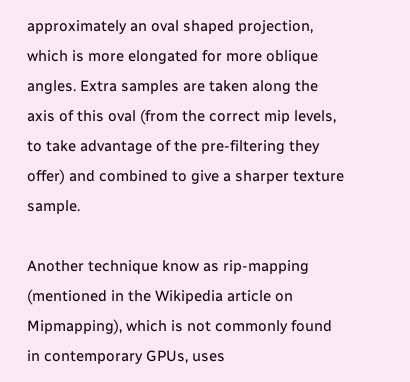approximately an oval shaped projection, which is more elongated for more oblique angles. Extra samples are taken along the axis of this oval (from the correct mip levels, to take advantage of the pre-filtering they offer) and combined to give a sharper texture sample.

Another technique know as rip-mapping (mentioned in the Wikipedia article on Mipmapping), which is not commonly found in contemporary GPUs, uses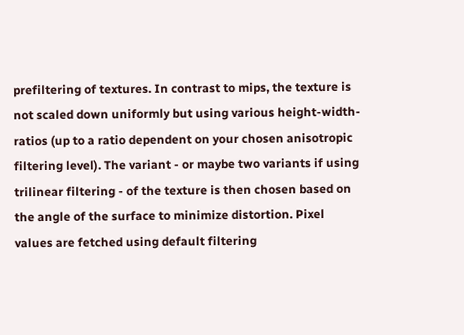prefiltering of textures. In contrast to mips, the texture is not scaled down uniformly but using various height-width-ratios (up to a ratio dependent on your chosen anisotropic filtering level). The variant - or maybe two variants if using trilinear filtering - of the texture is then chosen based on the angle of the surface to minimize distortion. Pixel values are fetched using default filtering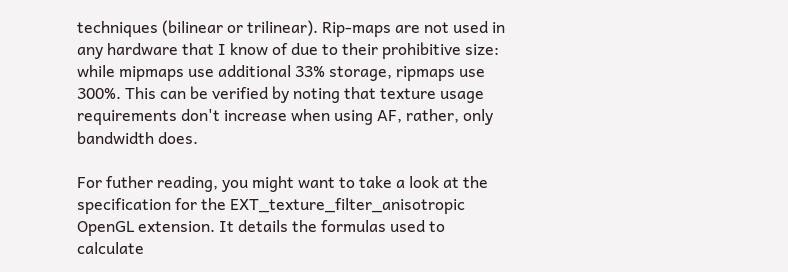techniques (bilinear or trilinear). Rip-maps are not used in any hardware that I know of due to their prohibitive size: while mipmaps use additional 33% storage, ripmaps use 300%. This can be verified by noting that texture usage requirements don't increase when using AF, rather, only bandwidth does.

For futher reading, you might want to take a look at the specification for the EXT_texture_filter_anisotropic OpenGL extension. It details the formulas used to calculate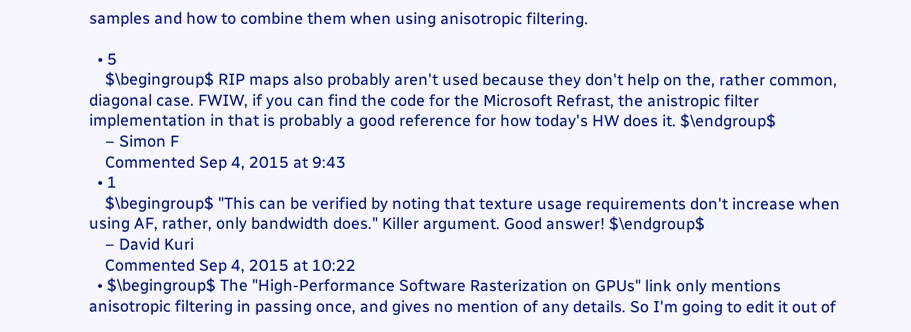samples and how to combine them when using anisotropic filtering.

  • 5
    $\begingroup$ RIP maps also probably aren't used because they don't help on the, rather common, diagonal case. FWIW, if you can find the code for the Microsoft Refrast, the anistropic filter implementation in that is probably a good reference for how today's HW does it. $\endgroup$
    – Simon F
    Commented Sep 4, 2015 at 9:43
  • 1
    $\begingroup$ "This can be verified by noting that texture usage requirements don't increase when using AF, rather, only bandwidth does." Killer argument. Good answer! $\endgroup$
    – David Kuri
    Commented Sep 4, 2015 at 10:22
  • $\begingroup$ The "High-Performance Software Rasterization on GPUs" link only mentions anisotropic filtering in passing once, and gives no mention of any details. So I'm going to edit it out of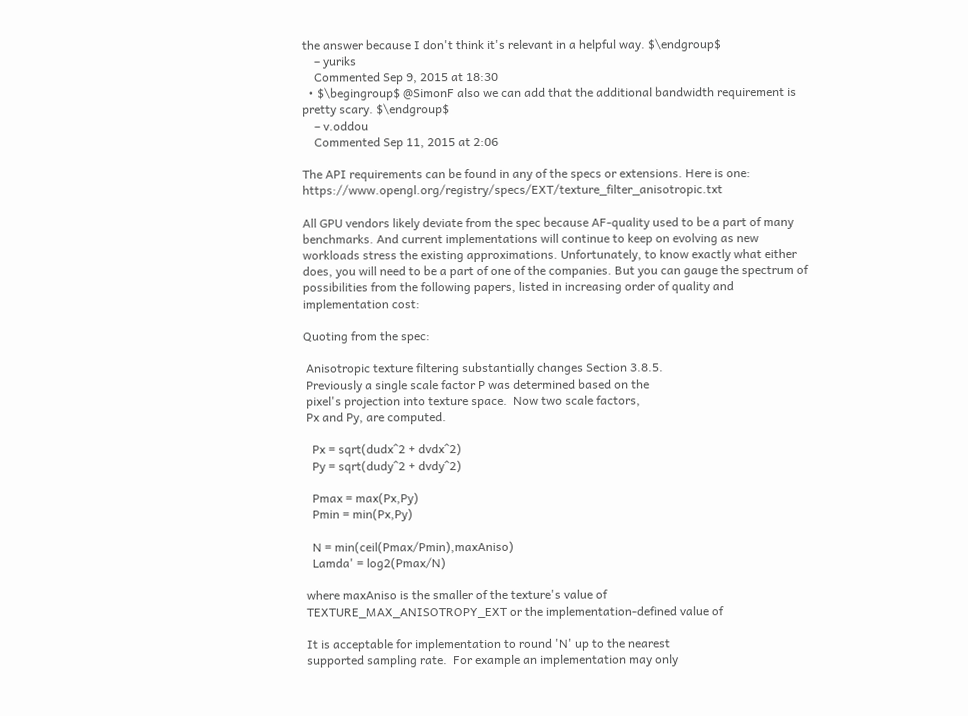the answer because I don't think it's relevant in a helpful way. $\endgroup$
    – yuriks
    Commented Sep 9, 2015 at 18:30
  • $\begingroup$ @SimonF also we can add that the additional bandwidth requirement is pretty scary. $\endgroup$
    – v.oddou
    Commented Sep 11, 2015 at 2:06

The API requirements can be found in any of the specs or extensions. Here is one: https://www.opengl.org/registry/specs/EXT/texture_filter_anisotropic.txt

All GPU vendors likely deviate from the spec because AF-quality used to be a part of many benchmarks. And current implementations will continue to keep on evolving as new workloads stress the existing approximations. Unfortunately, to know exactly what either does, you will need to be a part of one of the companies. But you can gauge the spectrum of possibilities from the following papers, listed in increasing order of quality and implementation cost:

Quoting from the spec:

 Anisotropic texture filtering substantially changes Section 3.8.5.
 Previously a single scale factor P was determined based on the
 pixel's projection into texture space.  Now two scale factors,
 Px and Py, are computed.

   Px = sqrt(dudx^2 + dvdx^2)
   Py = sqrt(dudy^2 + dvdy^2)

   Pmax = max(Px,Py)
   Pmin = min(Px,Py)

   N = min(ceil(Pmax/Pmin),maxAniso)
   Lamda' = log2(Pmax/N)

 where maxAniso is the smaller of the texture's value of
 TEXTURE_MAX_ANISOTROPY_EXT or the implementation-defined value of

 It is acceptable for implementation to round 'N' up to the nearest
 supported sampling rate.  For example an implementation may only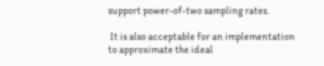support power-of-two sampling rates.

 It is also acceptable for an implementation to approximate the ideal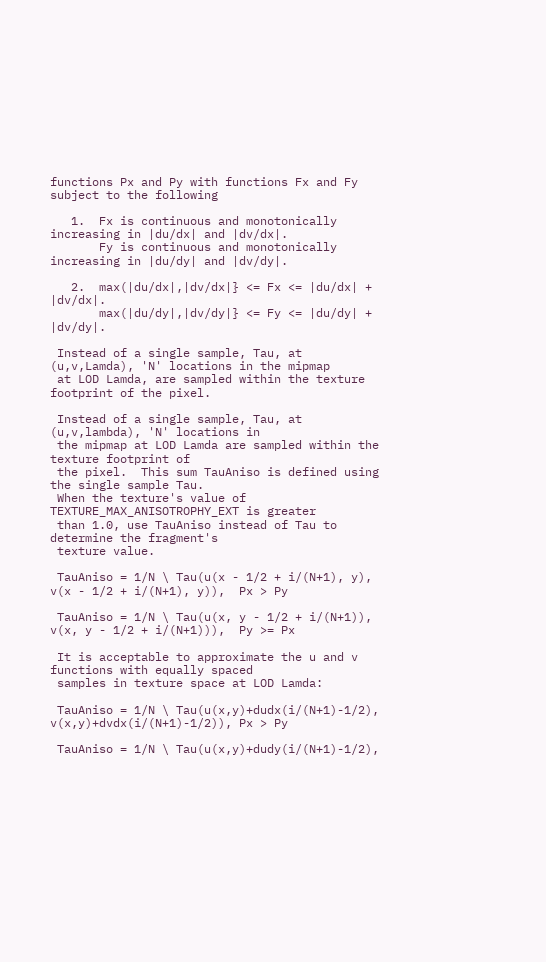functions Px and Py with functions Fx and Fy subject to the following

   1.  Fx is continuous and monotonically increasing in |du/dx| and |dv/dx|.
       Fy is continuous and monotonically increasing in |du/dy| and |dv/dy|.

   2.  max(|du/dx|,|dv/dx|} <= Fx <= |du/dx| + |dv/dx|.
       max(|du/dy|,|dv/dy|} <= Fy <= |du/dy| + |dv/dy|.

 Instead of a single sample, Tau, at (u,v,Lamda), 'N' locations in the mipmap
 at LOD Lamda, are sampled within the texture footprint of the pixel.

 Instead of a single sample, Tau, at (u,v,lambda), 'N' locations in
 the mipmap at LOD Lamda are sampled within the texture footprint of
 the pixel.  This sum TauAniso is defined using the single sample Tau.
 When the texture's value of TEXTURE_MAX_ANISOTROPHY_EXT is greater
 than 1.0, use TauAniso instead of Tau to determine the fragment's
 texture value.

 TauAniso = 1/N \ Tau(u(x - 1/2 + i/(N+1), y), v(x - 1/2 + i/(N+1), y)),  Px > Py

 TauAniso = 1/N \ Tau(u(x, y - 1/2 + i/(N+1)), v(x, y - 1/2 + i/(N+1))),  Py >= Px

 It is acceptable to approximate the u and v functions with equally spaced
 samples in texture space at LOD Lamda:

 TauAniso = 1/N \ Tau(u(x,y)+dudx(i/(N+1)-1/2), v(x,y)+dvdx(i/(N+1)-1/2)), Px > Py

 TauAniso = 1/N \ Tau(u(x,y)+dudy(i/(N+1)-1/2),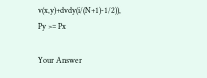v(x,y)+dvdy(i/(N+1)-1/2)), Py >= Px

Your Answer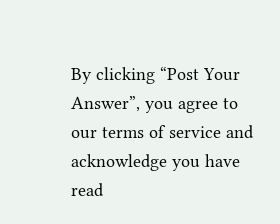By clicking “Post Your Answer”, you agree to our terms of service and acknowledge you have read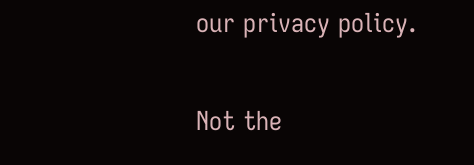our privacy policy.

Not the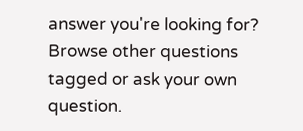answer you're looking for? Browse other questions tagged or ask your own question.